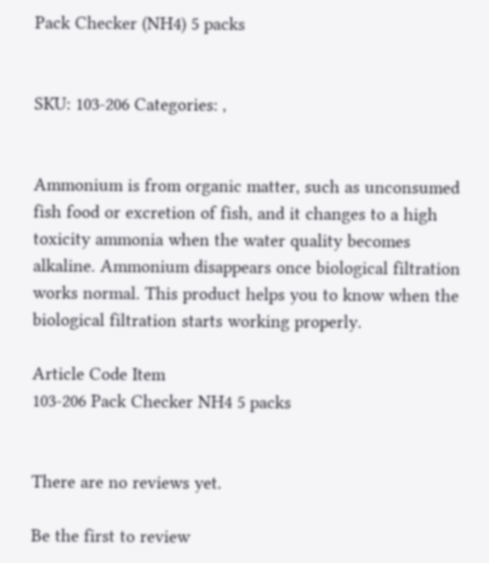Pack Checker (NH4) 5 packs


SKU: 103-206 Categories: ,


Ammonium is from organic matter, such as unconsumed fish food or excretion of fish, and it changes to a high toxicity ammonia when the water quality becomes alkaline. Ammonium disappears once biological filtration works normal. This product helps you to know when the biological filtration starts working properly.

Article Code Item
103-206 Pack Checker NH4 5 packs


There are no reviews yet.

Be the first to review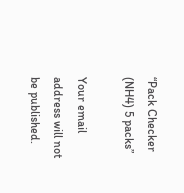“Pack Checker (NH4) 5 packs”

Your email address will not be published.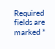Required fields are marked *